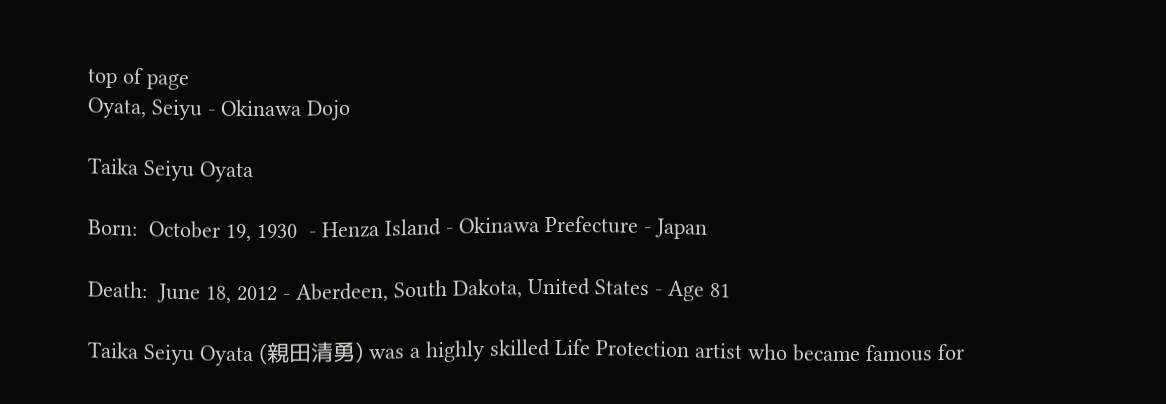top of page
Oyata, Seiyu - Okinawa Dojo

Taika Seiyu Oyata

Born:  October 19, 1930  - Henza Island - Okinawa Prefecture - Japan

Death:  June 18, 2012 - Aberdeen, South Dakota, United States - Age 81

Taika Seiyu Oyata (親田清勇) was a highly skilled Life Protection artist who became famous for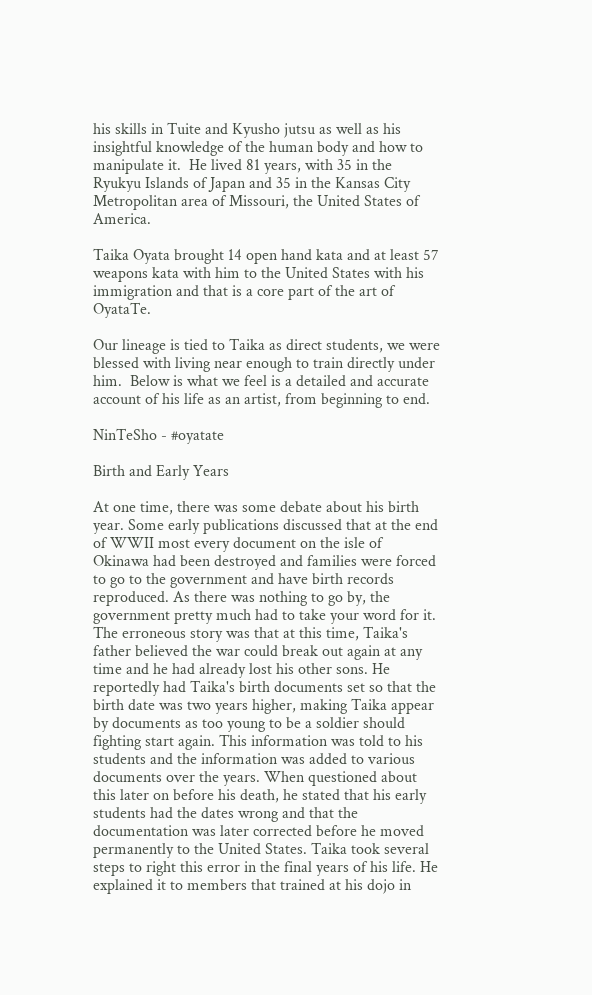his skills in Tuite and Kyusho jutsu as well as his insightful knowledge of the human body and how to manipulate it.  He lived 81 years, with 35 in the Ryukyu Islands of Japan and 35 in the Kansas City Metropolitan area of Missouri, the United States of America.

Taika Oyata brought 14 open hand kata and at least 57 weapons kata with him to the United States with his immigration and that is a core part of the art of OyataTe.

Our lineage is tied to Taika as direct students, we were blessed with living near enough to train directly under him.  Below is what we feel is a detailed and accurate account of his life as an artist, from beginning to end.

NinTeSho - #oyatate

Birth and Early Years

At one time, there was some debate about his birth year. Some early publications discussed that at the end of WWII most every document on the isle of Okinawa had been destroyed and families were forced to go to the government and have birth records reproduced. As there was nothing to go by, the government pretty much had to take your word for it. The erroneous story was that at this time, Taika's father believed the war could break out again at any time and he had already lost his other sons. He reportedly had Taika's birth documents set so that the birth date was two years higher, making Taika appear by documents as too young to be a soldier should fighting start again. This information was told to his students and the information was added to various documents over the years. When questioned about this later on before his death, he stated that his early students had the dates wrong and that the documentation was later corrected before he moved permanently to the United States. Taika took several steps to right this error in the final years of his life. He explained it to members that trained at his dojo in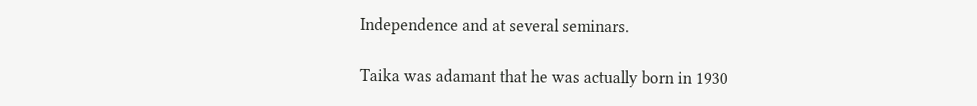Independence and at several seminars.

Taika was adamant that he was actually born in 1930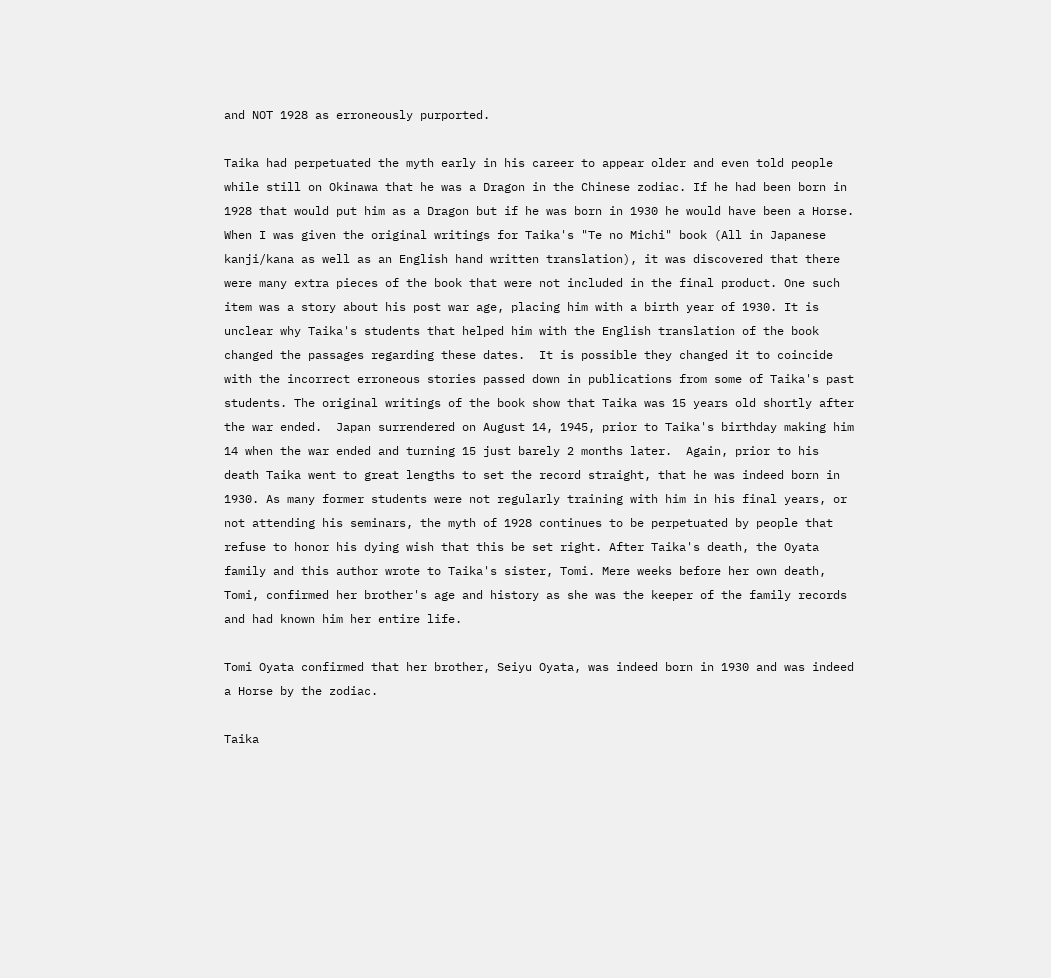and NOT 1928 as erroneously purported.

Taika had perpetuated the myth early in his career to appear older and even told people while still on Okinawa that he was a Dragon in the Chinese zodiac. If he had been born in 1928 that would put him as a Dragon but if he was born in 1930 he would have been a Horse. When I was given the original writings for Taika's "Te no Michi" book (All in Japanese kanji/kana as well as an English hand written translation), it was discovered that there were many extra pieces of the book that were not included in the final product. One such item was a story about his post war age, placing him with a birth year of 1930. It is unclear why Taika's students that helped him with the English translation of the book changed the passages regarding these dates.  It is possible they changed it to coincide with the incorrect erroneous stories passed down in publications from some of Taika's past students. The original writings of the book show that Taika was 15 years old shortly after the war ended.  Japan surrendered on August 14, 1945, prior to Taika's birthday making him 14 when the war ended and turning 15 just barely 2 months later.  Again, prior to his death Taika went to great lengths to set the record straight, that he was indeed born in 1930. As many former students were not regularly training with him in his final years, or not attending his seminars, the myth of 1928 continues to be perpetuated by people that refuse to honor his dying wish that this be set right. After Taika's death, the Oyata family and this author wrote to Taika's sister, Tomi. Mere weeks before her own death, Tomi, confirmed her brother's age and history as she was the keeper of the family records and had known him her entire life.

Tomi Oyata confirmed that her brother, Seiyu Oyata, was indeed born in 1930 and was indeed a Horse by the zodiac.

Taika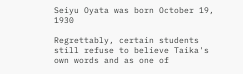Seiyu Oyata was born October 19, 1930

Regrettably, certain students still refuse to believe Taika's own words and as one of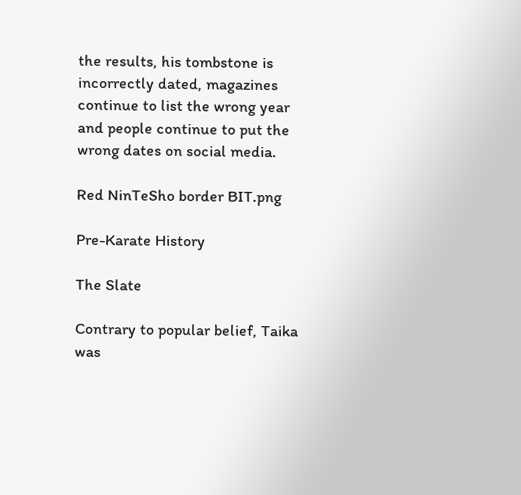the results, his tombstone is incorrectly dated, magazines continue to list the wrong year and people continue to put the wrong dates on social media.

Red NinTeSho border BIT.png

Pre-Karate History

The Slate

Contrary to popular belief, Taika was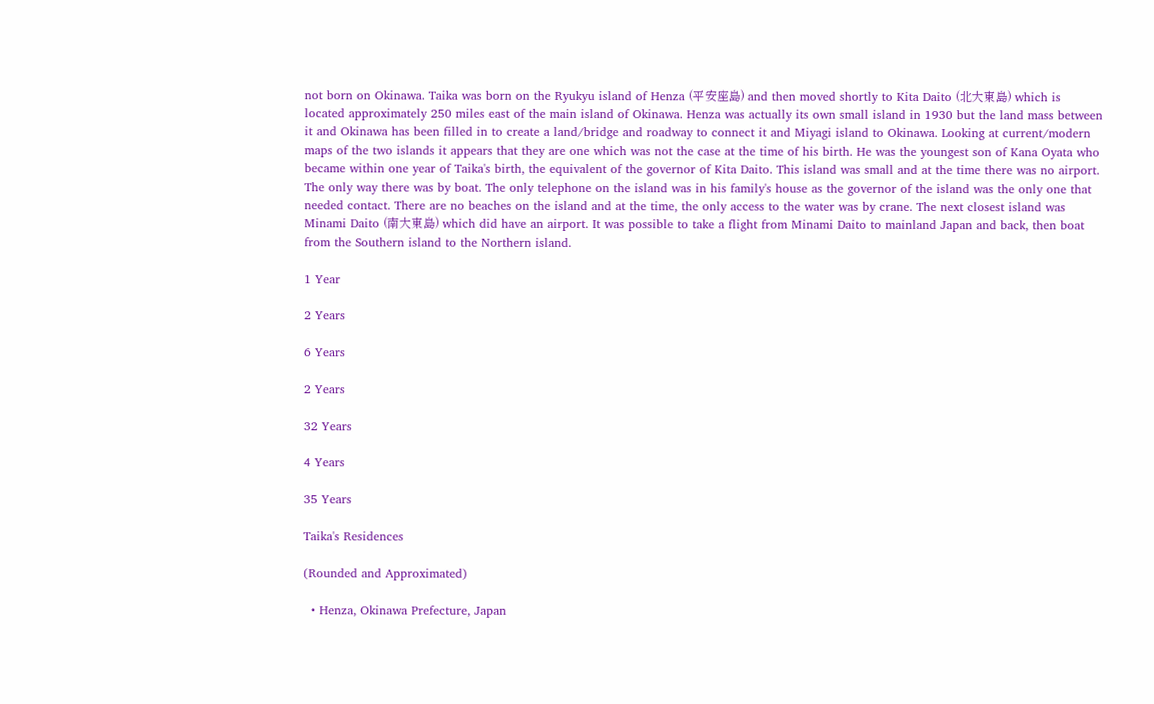not born on Okinawa. Taika was born on the Ryukyu island of Henza (平安座島) and then moved shortly to Kita Daito (北大東島) which is located approximately 250 miles east of the main island of Okinawa. Henza was actually its own small island in 1930 but the land mass between it and Okinawa has been filled in to create a land/bridge and roadway to connect it and Miyagi island to Okinawa. Looking at current/modern maps of the two islands it appears that they are one which was not the case at the time of his birth. He was the youngest son of Kana Oyata who became within one year of Taika's birth, the equivalent of the governor of Kita Daito. This island was small and at the time there was no airport. The only way there was by boat. The only telephone on the island was in his family's house as the governor of the island was the only one that needed contact. There are no beaches on the island and at the time, the only access to the water was by crane. The next closest island was Minami Daito (南大東島) which did have an airport. It was possible to take a flight from Minami Daito to mainland Japan and back, then boat from the Southern island to the Northern island.

1 Year

2 Years

6 Years

2 Years

32 Years

4 Years

35 Years

Taika's Residences

(Rounded and Approximated)

  • Henza, Okinawa Prefecture, Japan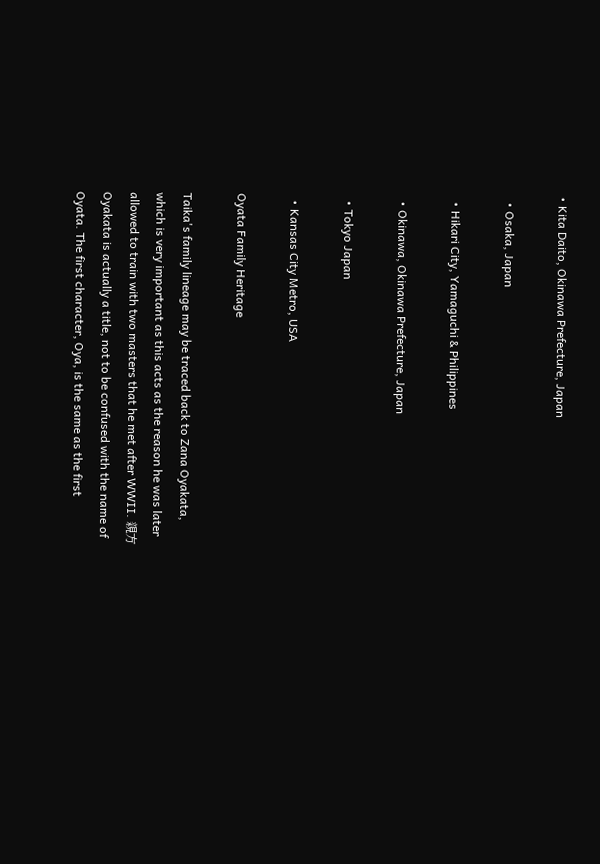• Kita Daito, Okinawa Prefecture, Japan

  • Osaka, Japan

  • Hikari City, Yamaguchi & Philippines

  • Okinawa, Okinawa Prefecture, Japan

  • Tokyo Japan

  • Kansas City Metro, USA

Oyata Family Heritage

Taika's family lineage may be traced back to Zana Oyakata, which is very important as this acts as the reason he was later allowed to train with two masters that he met after WWII. 親方 Oyakata is actually a title, not to be confused with the name of Oyata. The first character, Oya, is the same as the first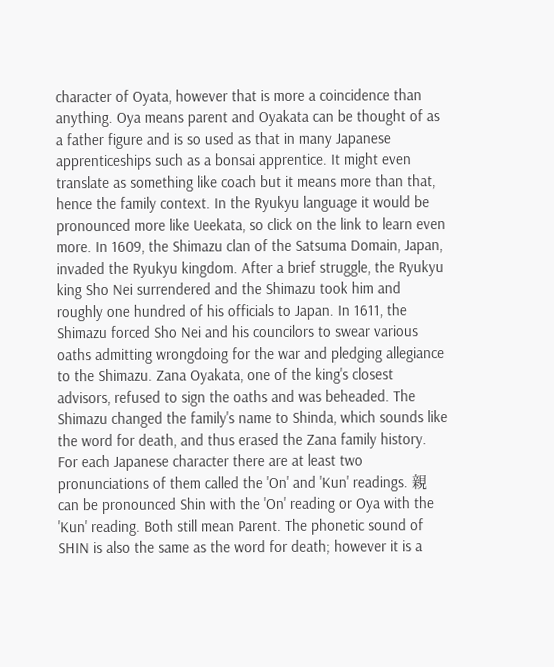character of Oyata, however that is more a coincidence than anything. Oya means parent and Oyakata can be thought of as a father figure and is so used as that in many Japanese apprenticeships such as a bonsai apprentice. It might even translate as something like coach but it means more than that, hence the family context. In the Ryukyu language it would be pronounced more like Ueekata, so click on the link to learn even more. In 1609, the Shimazu clan of the Satsuma Domain, Japan, invaded the Ryukyu kingdom. After a brief struggle, the Ryukyu king Sho Nei surrendered and the Shimazu took him and roughly one hundred of his officials to Japan. In 1611, the Shimazu forced Sho Nei and his councilors to swear various oaths admitting wrongdoing for the war and pledging allegiance to the Shimazu. Zana Oyakata, one of the king's closest advisors, refused to sign the oaths and was beheaded. The Shimazu changed the family's name to Shinda, which sounds like the word for death, and thus erased the Zana family history. For each Japanese character there are at least two pronunciations of them called the 'On' and 'Kun' readings. 親 can be pronounced Shin with the 'On' reading or Oya with the 'Kun' reading. Both still mean Parent. The phonetic sound of SHIN is also the same as the word for death; however it is a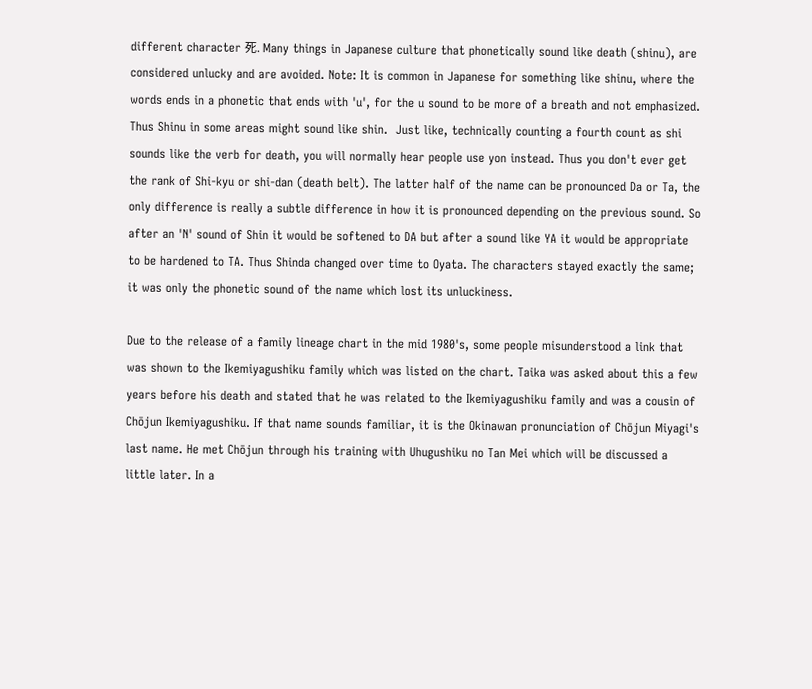different character 死. Many things in Japanese culture that phonetically sound like death (shinu), are considered unlucky and are avoided. Note: It is common in Japanese for something like shinu, where the words ends in a phonetic that ends with 'u', for the u sound to be more of a breath and not emphasized.  Thus Shinu in some areas might sound like shin.  Just like, technically counting a fourth count as shi sounds like the verb for death, you will normally hear people use yon instead. Thus you don't ever get the rank of Shi-kyu or shi-dan (death belt). The latter half of the name can be pronounced Da or Ta, the only difference is really a subtle difference in how it is pronounced depending on the previous sound. So after an 'N' sound of Shin it would be softened to DA but after a sound like YA it would be appropriate to be hardened to TA. Thus Shinda changed over time to Oyata. The characters stayed exactly the same; it was only the phonetic sound of the name which lost its unluckiness.

Due to the release of a family lineage chart in the mid 1980's, some people misunderstood a link that was shown to the Ikemiyagushiku family which was listed on the chart. Taika was asked about this a few years before his death and stated that he was related to the Ikemiyagushiku family and was a cousin of Chōjun Ikemiyagushiku. If that name sounds familiar, it is the Okinawan pronunciation of Chōjun Miyagi's last name. He met Chōjun through his training with Uhugushiku no Tan Mei which will be discussed a little later. In a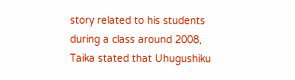story related to his students during a class around 2008, Taika stated that Uhugushiku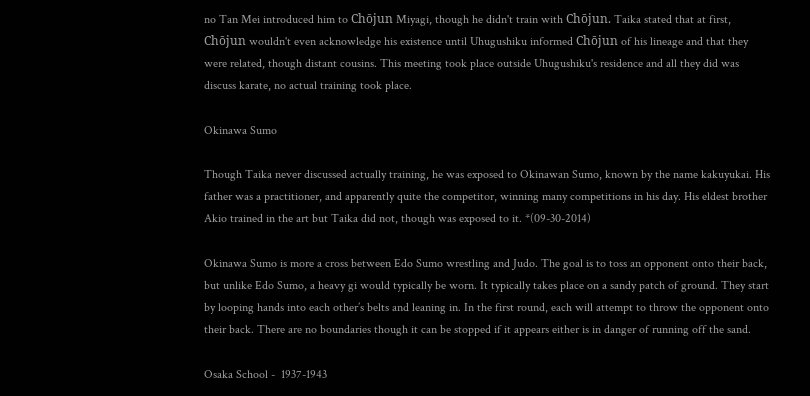no Tan Mei introduced him to Chōjun Miyagi, though he didn't train with Chōjun. Taika stated that at first, Chōjun wouldn't even acknowledge his existence until Uhugushiku informed Chōjun of his lineage and that they were related, though distant cousins. This meeting took place outside Uhugushiku's residence and all they did was discuss karate, no actual training took place.

Okinawa Sumo

Though Taika never discussed actually training, he was exposed to Okinawan Sumo, known by the name kakuyukai. His father was a practitioner, and apparently quite the competitor, winning many competitions in his day. His eldest brother Akio trained in the art but Taika did not, though was exposed to it. *(09-30-2014)

Okinawa Sumo is more a cross between Edo Sumo wrestling and Judo. The goal is to toss an opponent onto their back, but unlike Edo Sumo, a heavy gi would typically be worn. It typically takes place on a sandy patch of ground. They start by looping hands into each other’s belts and leaning in. In the first round, each will attempt to throw the opponent onto their back. There are no boundaries though it can be stopped if it appears either is in danger of running off the sand.

Osaka School -  1937-1943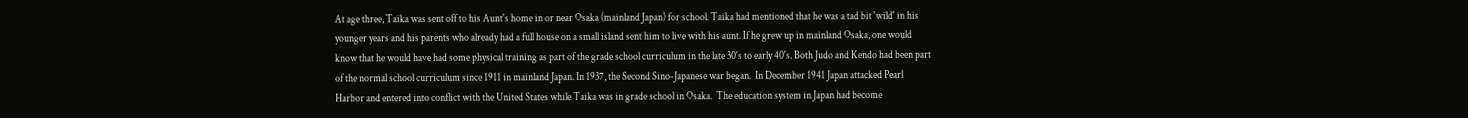At age three, Taika was sent off to his Aunt's home in or near Osaka (mainland Japan) for school. Taika had mentioned that he was a tad bit 'wild' in his younger years and his parents who already had a full house on a small island sent him to live with his aunt. If he grew up in mainland Osaka, one would know that he would have had some physical training as part of the grade school curriculum in the late 30's to early 40's. Both Judo and Kendo had been part of the normal school curriculum since 1911 in mainland Japan. In 1937, the Second Sino-Japanese war began.  In December 1941 Japan attacked Pearl Harbor and entered into conflict with the United States while Taika was in grade school in Osaka.  The education system in Japan had become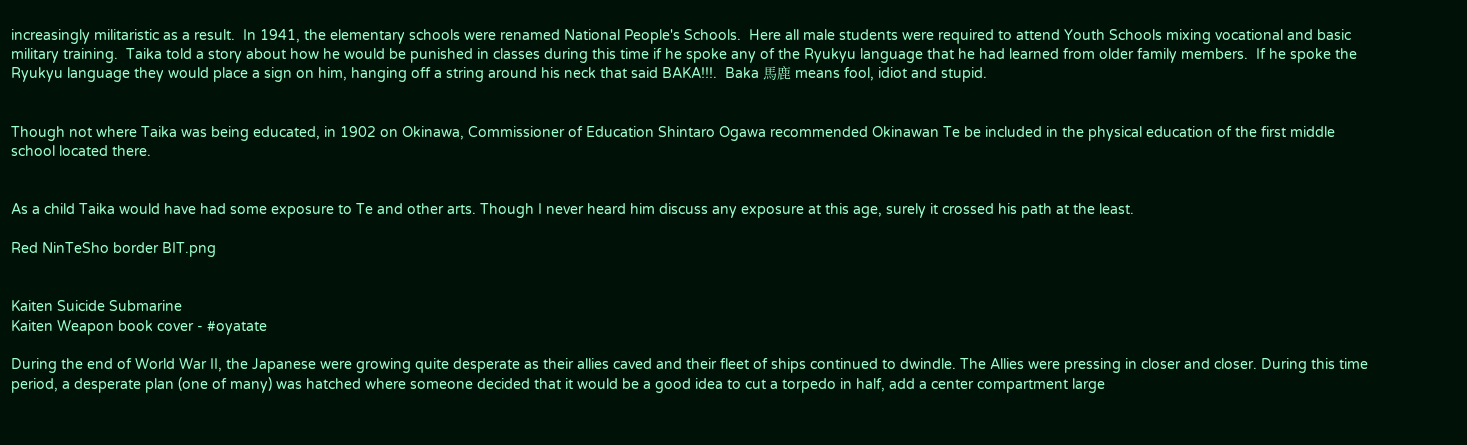increasingly militaristic as a result.  In 1941, the elementary schools were renamed National People's Schools.  Here all male students were required to attend Youth Schools mixing vocational and basic military training.  Taika told a story about how he would be punished in classes during this time if he spoke any of the Ryukyu language that he had learned from older family members.  If he spoke the Ryukyu language they would place a sign on him, hanging off a string around his neck that said BAKA!!!.  Baka 馬鹿 means fool, idiot and stupid.


Though not where Taika was being educated, in 1902 on Okinawa, Commissioner of Education Shintaro Ogawa recommended Okinawan Te be included in the physical education of the first middle school located there.


As a child Taika would have had some exposure to Te and other arts. Though I never heard him discuss any exposure at this age, surely it crossed his path at the least.

Red NinTeSho border BIT.png


Kaiten Suicide Submarine
Kaiten Weapon book cover - #oyatate

During the end of World War II, the Japanese were growing quite desperate as their allies caved and their fleet of ships continued to dwindle. The Allies were pressing in closer and closer. During this time period, a desperate plan (one of many) was hatched where someone decided that it would be a good idea to cut a torpedo in half, add a center compartment large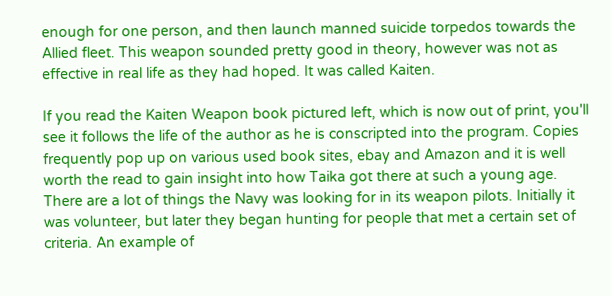enough for one person, and then launch manned suicide torpedos towards the Allied fleet. This weapon sounded pretty good in theory, however was not as effective in real life as they had hoped. It was called Kaiten.

If you read the Kaiten Weapon book pictured left, which is now out of print, you'll see it follows the life of the author as he is conscripted into the program. Copies frequently pop up on various used book sites, ebay and Amazon and it is well worth the read to gain insight into how Taika got there at such a young age.  There are a lot of things the Navy was looking for in its weapon pilots. Initially it was volunteer, but later they began hunting for people that met a certain set of criteria. An example of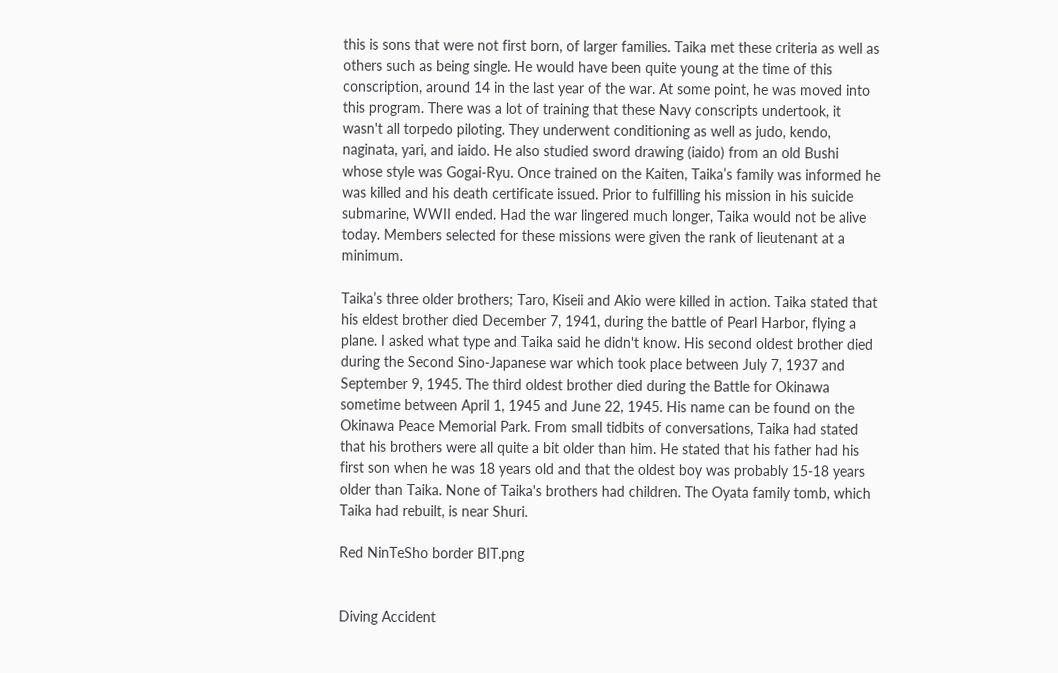this is sons that were not first born, of larger families. Taika met these criteria as well as others such as being single. He would have been quite young at the time of this conscription, around 14 in the last year of the war. At some point, he was moved into this program. There was a lot of training that these Navy conscripts undertook, it wasn't all torpedo piloting. They underwent conditioning as well as judo, kendo, naginata, yari, and iaido. He also studied sword drawing (iaido) from an old Bushi whose style was Gogai-Ryu. Once trained on the Kaiten, Taika’s family was informed he was killed and his death certificate issued. Prior to fulfilling his mission in his suicide submarine, WWII ended. Had the war lingered much longer, Taika would not be alive today. Members selected for these missions were given the rank of lieutenant at a minimum.

Taika’s three older brothers; Taro, Kiseii and Akio were killed in action. Taika stated that his eldest brother died December 7, 1941, during the battle of Pearl Harbor, flying a plane. I asked what type and Taika said he didn't know. His second oldest brother died during the Second Sino-Japanese war which took place between July 7, 1937 and September 9, 1945. The third oldest brother died during the Battle for Okinawa sometime between April 1, 1945 and June 22, 1945. His name can be found on the Okinawa Peace Memorial Park. From small tidbits of conversations, Taika had stated that his brothers were all quite a bit older than him. He stated that his father had his first son when he was 18 years old and that the oldest boy was probably 15-18 years older than Taika. None of Taika's brothers had children. The Oyata family tomb, which Taika had rebuilt, is near Shuri.

Red NinTeSho border BIT.png


Diving Accident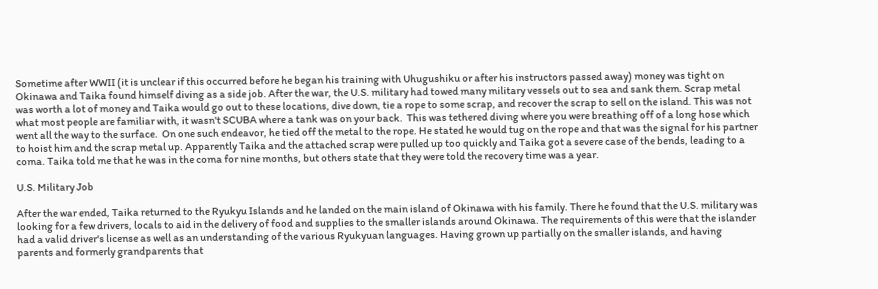Sometime after WWII (it is unclear if this occurred before he began his training with Uhugushiku or after his instructors passed away) money was tight on Okinawa and Taika found himself diving as a side job. After the war, the U.S. military had towed many military vessels out to sea and sank them. Scrap metal was worth a lot of money and Taika would go out to these locations, dive down, tie a rope to some scrap, and recover the scrap to sell on the island. This was not what most people are familiar with, it wasn't SCUBA where a tank was on your back.  This was tethered diving where you were breathing off of a long hose which went all the way to the surface.  On one such endeavor, he tied off the metal to the rope. He stated he would tug on the rope and that was the signal for his partner to hoist him and the scrap metal up. Apparently Taika and the attached scrap were pulled up too quickly and Taika got a severe case of the bends, leading to a coma. Taika told me that he was in the coma for nine months, but others state that they were told the recovery time was a year.

U.S. Military Job

After the war ended, Taika returned to the Ryukyu Islands and he landed on the main island of Okinawa with his family. There he found that the U.S. military was looking for a few drivers, locals to aid in the delivery of food and supplies to the smaller islands around Okinawa. The requirements of this were that the islander had a valid driver's license as well as an understanding of the various Ryukyuan languages. Having grown up partially on the smaller islands, and having parents and formerly grandparents that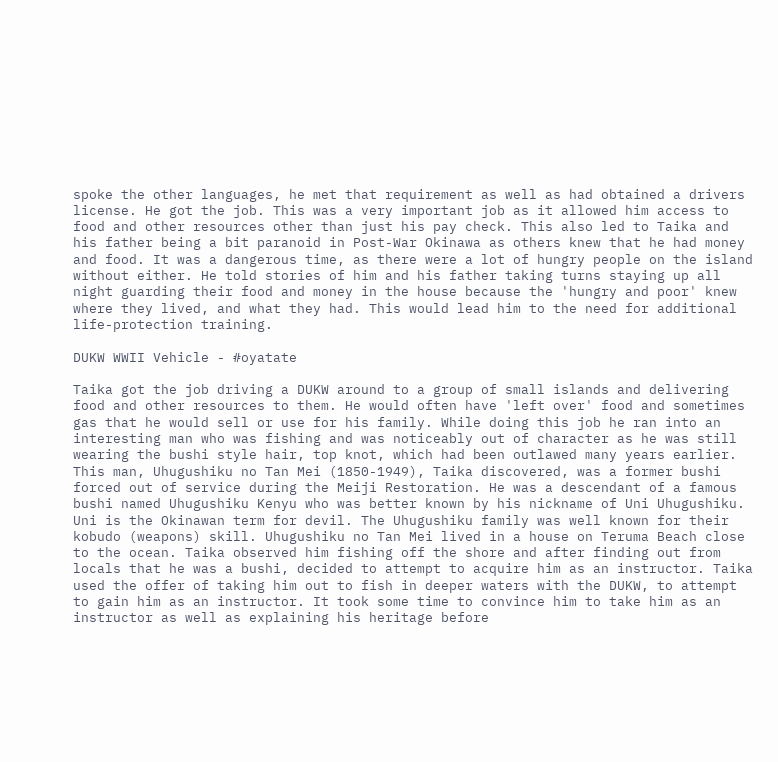spoke the other languages, he met that requirement as well as had obtained a drivers license. He got the job. This was a very important job as it allowed him access to food and other resources other than just his pay check. This also led to Taika and his father being a bit paranoid in Post-War Okinawa as others knew that he had money and food. It was a dangerous time, as there were a lot of hungry people on the island without either. He told stories of him and his father taking turns staying up all night guarding their food and money in the house because the 'hungry and poor' knew where they lived, and what they had. This would lead him to the need for additional life-protection training.

DUKW WWII Vehicle - #oyatate

Taika got the job driving a DUKW around to a group of small islands and delivering food and other resources to them. He would often have 'left over' food and sometimes gas that he would sell or use for his family. While doing this job he ran into an interesting man who was fishing and was noticeably out of character as he was still wearing the bushi style hair, top knot, which had been outlawed many years earlier. This man, Uhugushiku no Tan Mei (1850-1949), Taika discovered, was a former bushi forced out of service during the Meiji Restoration. He was a descendant of a famous bushi named Uhugushiku Kenyu who was better known by his nickname of Uni Uhugushiku. Uni is the Okinawan term for devil. The Uhugushiku family was well known for their kobudo (weapons) skill. Uhugushiku no Tan Mei lived in a house on Teruma Beach close to the ocean. Taika observed him fishing off the shore and after finding out from locals that he was a bushi, decided to attempt to acquire him as an instructor. Taika used the offer of taking him out to fish in deeper waters with the DUKW, to attempt to gain him as an instructor. It took some time to convince him to take him as an instructor as well as explaining his heritage before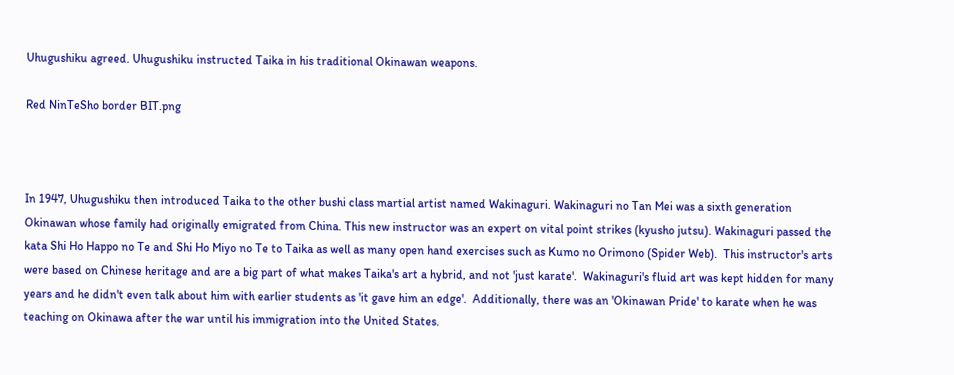Uhugushiku agreed. Uhugushiku instructed Taika in his traditional Okinawan weapons.

Red NinTeSho border BIT.png



In 1947, Uhugushiku then introduced Taika to the other bushi class martial artist named Wakinaguri. Wakinaguri no Tan Mei was a sixth generation Okinawan whose family had originally emigrated from China. This new instructor was an expert on vital point strikes (kyusho jutsu). Wakinaguri passed the kata Shi Ho Happo no Te and Shi Ho Miyo no Te to Taika as well as many open hand exercises such as Kumo no Orimono (Spider Web).  This instructor's arts were based on Chinese heritage and are a big part of what makes Taika's art a hybrid, and not 'just karate'.  Wakinaguri's fluid art was kept hidden for many years and he didn't even talk about him with earlier students as 'it gave him an edge'.  Additionally, there was an 'Okinawan Pride' to karate when he was teaching on Okinawa after the war until his immigration into the United States.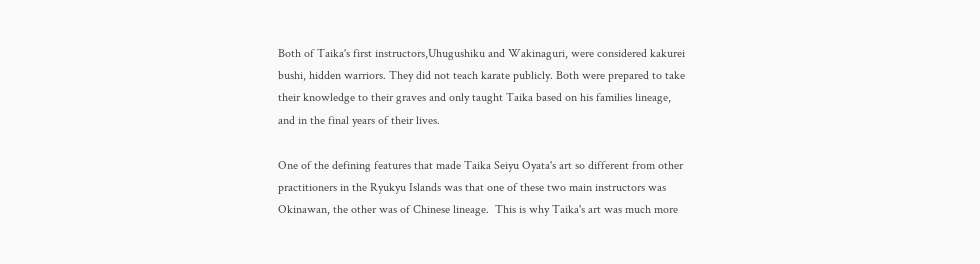Both of Taika's first instructors,Uhugushiku and Wakinaguri, were considered kakurei bushi, hidden warriors. They did not teach karate publicly. Both were prepared to take their knowledge to their graves and only taught Taika based on his families lineage, and in the final years of their lives.

One of the defining features that made Taika Seiyu Oyata's art so different from other practitioners in the Ryukyu Islands was that one of these two main instructors was Okinawan, the other was of Chinese lineage.  This is why Taika's art was much more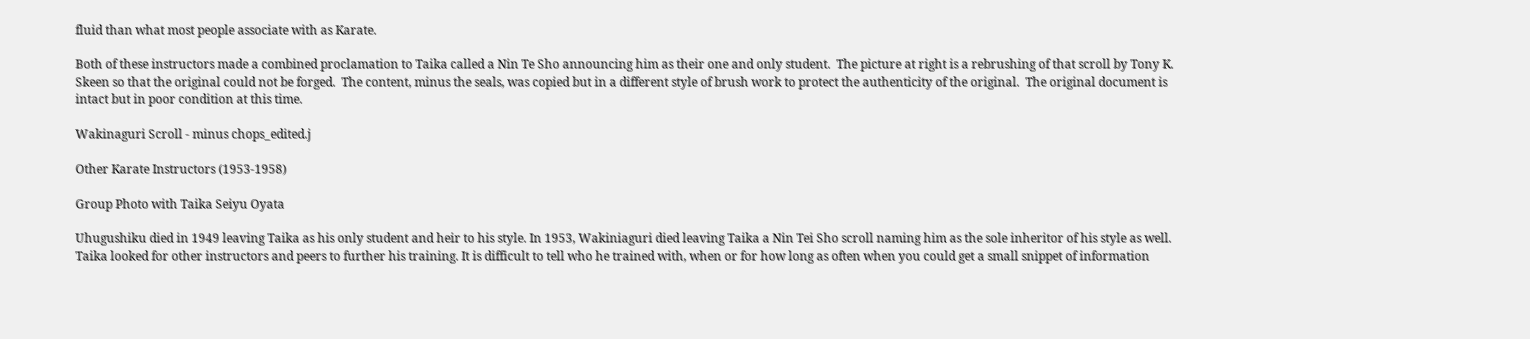fluid than what most people associate with as Karate.

Both of these instructors made a combined proclamation to Taika called a Nin Te Sho announcing him as their one and only student.  The picture at right is a rebrushing of that scroll by Tony K. Skeen so that the original could not be forged.  The content, minus the seals, was copied but in a different style of brush work to protect the authenticity of the original.  The original document is intact but in poor condition at this time.

Wakinaguri Scroll - minus chops_edited.j

Other Karate Instructors (1953-1958)

Group Photo with Taika Seiyu Oyata

Uhugushiku died in 1949 leaving Taika as his only student and heir to his style. In 1953, Wakiniaguri died leaving Taika a Nin Tei Sho scroll naming him as the sole inheritor of his style as well. Taika looked for other instructors and peers to further his training. It is difficult to tell who he trained with, when or for how long as often when you could get a small snippet of information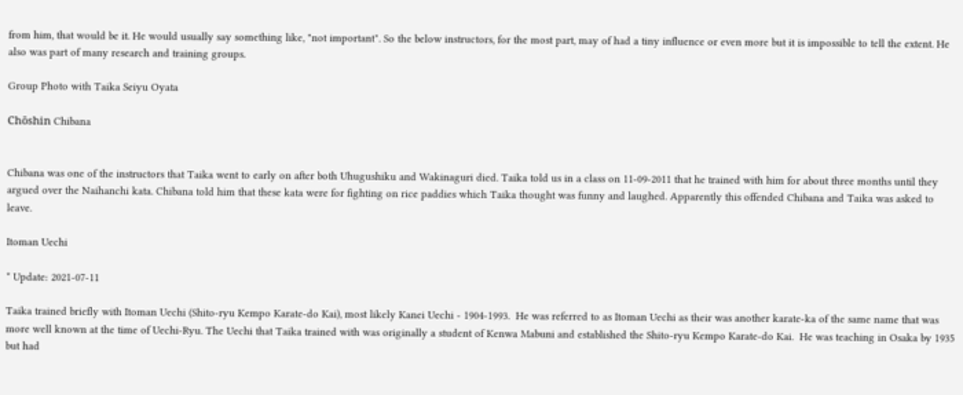from him, that would be it. He would usually say something like, "not important". So the below instructors, for the most part, may of had a tiny influence or even more but it is impossible to tell the extent. He also was part of many research and training groups.

Group Photo with Taika Seiyu Oyata

Chōshin Chibana


Chibana was one of the instructors that Taika went to early on after both Uhugushiku and Wakinaguri died. Taika told us in a class on 11-09-2011 that he trained with him for about three months until they argued over the Naihanchi kata. Chibana told him that these kata were for fighting on rice paddies which Taika thought was funny and laughed. Apparently this offended Chibana and Taika was asked to leave.

Itoman Uechi

* Update: 2021-07-11

Taika trained briefly with Itoman Uechi (Shito-ryu Kempo Karate-do Kai), most likely Kanei Uechi - 1904-1993.  He was referred to as Itoman Uechi as their was another karate-ka of the same name that was more well known at the time of Uechi-Ryu. The Uechi that Taika trained with was originally a student of Kenwa Mabuni and established the Shito-ryu Kempo Karate-do Kai.  He was teaching in Osaka by 1935 but had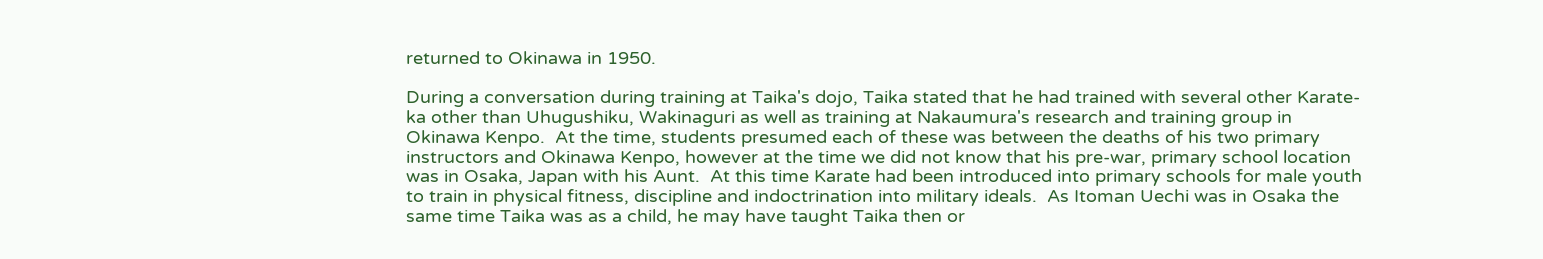returned to Okinawa in 1950.

During a conversation during training at Taika's dojo, Taika stated that he had trained with several other Karate-ka other than Uhugushiku, Wakinaguri as well as training at Nakaumura's research and training group in Okinawa Kenpo.  At the time, students presumed each of these was between the deaths of his two primary instructors and Okinawa Kenpo, however at the time we did not know that his pre-war, primary school location was in Osaka, Japan with his Aunt.  At this time Karate had been introduced into primary schools for male youth to train in physical fitness, discipline and indoctrination into military ideals.  As Itoman Uechi was in Osaka the same time Taika was as a child, he may have taught Taika then or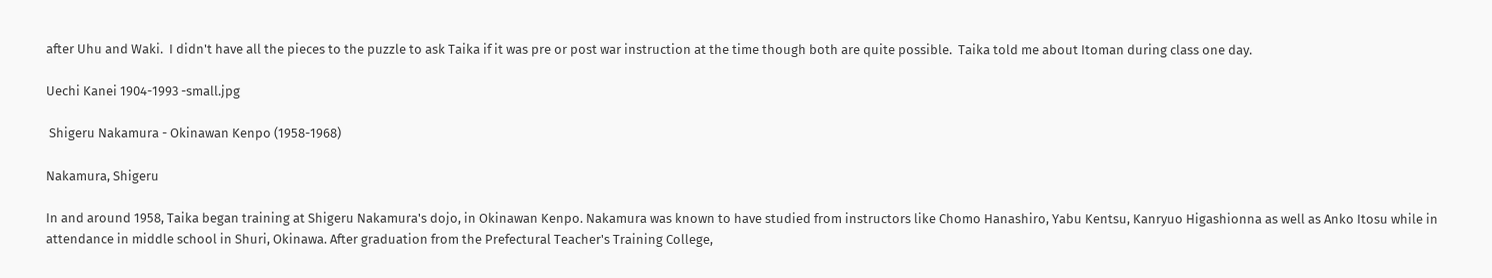after Uhu and Waki.  I didn't have all the pieces to the puzzle to ask Taika if it was pre or post war instruction at the time though both are quite possible.  Taika told me about Itoman during class one day.

Uechi Kanei 1904-1993 -small.jpg

 Shigeru Nakamura - Okinawan Kenpo (1958-1968)

Nakamura, Shigeru

In and around 1958, Taika began training at Shigeru Nakamura's dojo, in Okinawan Kenpo. Nakamura was known to have studied from instructors like Chomo Hanashiro, Yabu Kentsu, Kanryuo Higashionna as well as Anko Itosu while in attendance in middle school in Shuri, Okinawa. After graduation from the Prefectural Teacher's Training College,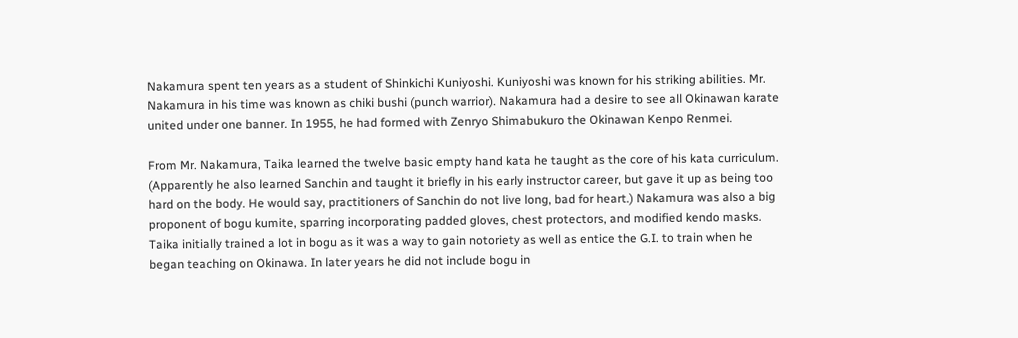Nakamura spent ten years as a student of Shinkichi Kuniyoshi. Kuniyoshi was known for his striking abilities. Mr. Nakamura in his time was known as chiki bushi (punch warrior). Nakamura had a desire to see all Okinawan karate united under one banner. In 1955, he had formed with Zenryo Shimabukuro the Okinawan Kenpo Renmei.

From Mr. Nakamura, Taika learned the twelve basic empty hand kata he taught as the core of his kata curriculum. (Apparently he also learned Sanchin and taught it briefly in his early instructor career, but gave it up as being too hard on the body. He would say, practitioners of Sanchin do not live long, bad for heart.) Nakamura was also a big proponent of bogu kumite, sparring incorporating padded gloves, chest protectors, and modified kendo masks. Taika initially trained a lot in bogu as it was a way to gain notoriety as well as entice the G.I. to train when he began teaching on Okinawa. In later years he did not include bogu in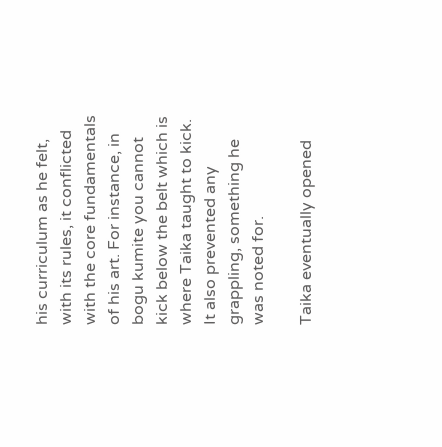his curriculum as he felt, with its rules, it conflicted with the core fundamentals of his art. For instance, in bogu kumite you cannot kick below the belt which is where Taika taught to kick. It also prevented any grappling, something he was noted for.

Taika eventually opened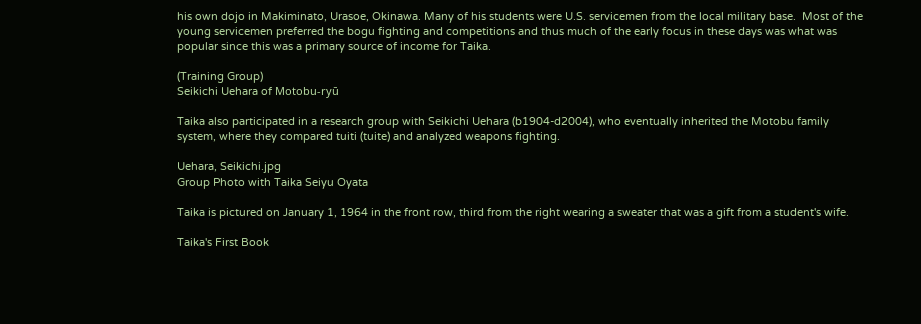his own dojo in Makiminato, Urasoe, Okinawa. Many of his students were U.S. servicemen from the local military base.  Most of the young servicemen preferred the bogu fighting and competitions and thus much of the early focus in these days was what was popular since this was a primary source of income for Taika.

(Training Group)
Seikichi Uehara of Motobu-ryū

Taika also participated in a research group with Seikichi Uehara (b1904-d2004), who eventually inherited the Motobu family system, where they compared tuiti (tuite) and analyzed weapons fighting.

Uehara, Seikichi.jpg
Group Photo with Taika Seiyu Oyata

Taika is pictured on January 1, 1964 in the front row, third from the right wearing a sweater that was a gift from a student's wife.

Taika's First Book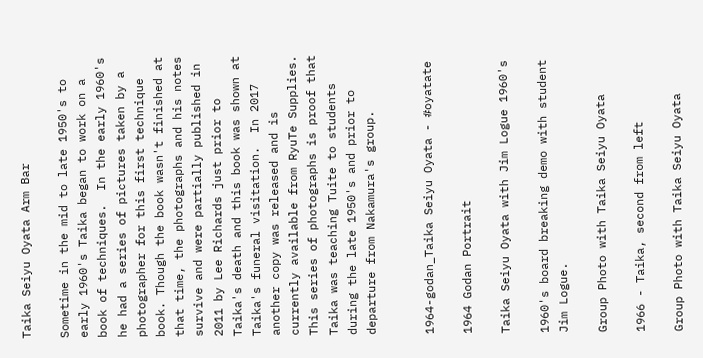Taika Seiyu Oyata Arm Bar

Sometime in the mid to late 1950's to early 1960's Taika began to work on a book of techniques.  In the early 1960's he had a series of pictures taken by a photographer for this first technique book. Though the book wasn't finished at that time, the photographs and his notes survive and were partially published in 2011 by Lee Richards just prior to Taika's death and this book was shown at Taika's funeral visitation.  In 2017 another copy was released and is currently available from RyuTe Supplies.  This series of photographs is proof that Taika was teaching Tuite to students during the late 1950's and prior to departure from Nakamura's group.


1964-godan_Taika Seiyu Oyata - #oyatate

1964 Godan Portrait

Taika Seiyu Oyata with Jim Logue 1960's

1960's board breaking demo with student Jim Logue.

Group Photo with Taika Seiyu Oyata

1966 - Taika, second from left

Group Photo with Taika Seiyu Oyata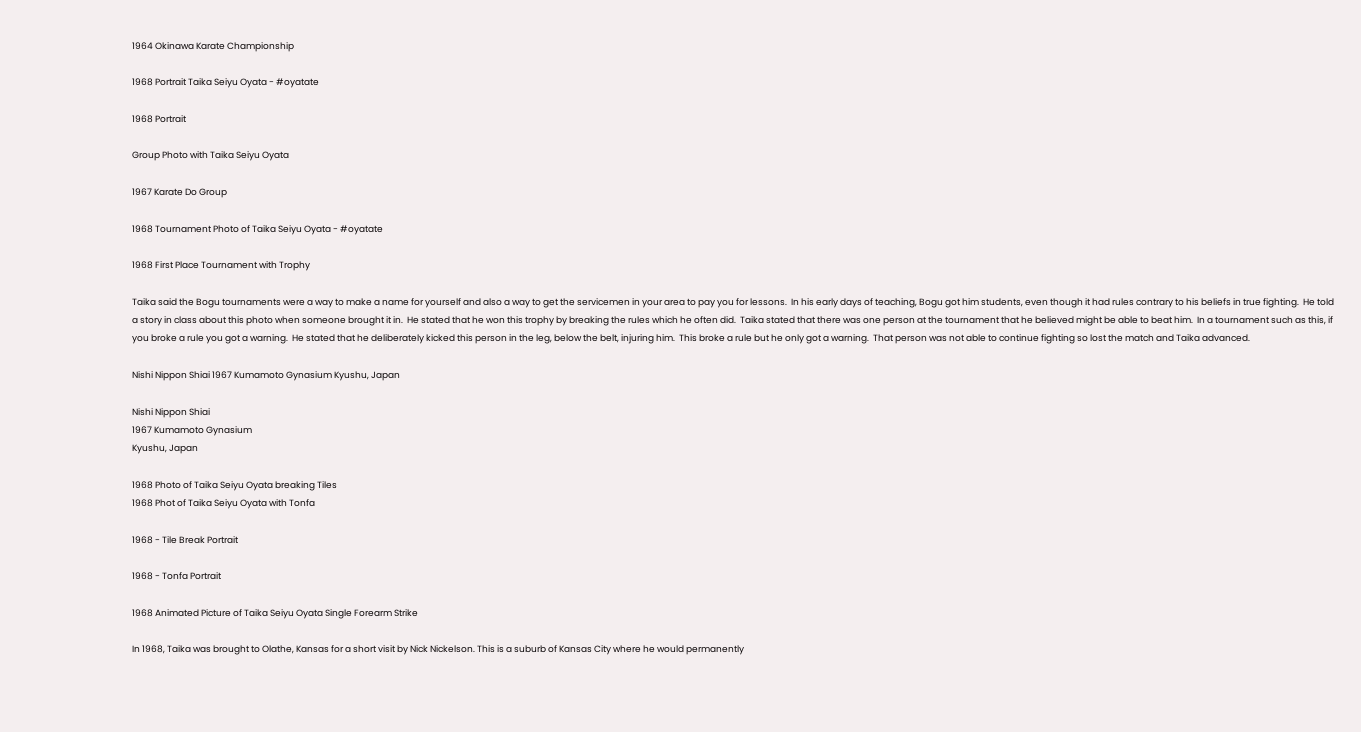1964 Okinawa Karate Championship

1968 Portrait Taika Seiyu Oyata - #oyatate

1968 Portrait

Group Photo with Taika Seiyu Oyata

1967 Karate Do Group

1968 Tournament Photo of Taika Seiyu Oyata - #oyatate

1968 First Place Tournament with Trophy

Taika said the Bogu tournaments were a way to make a name for yourself and also a way to get the servicemen in your area to pay you for lessons.  In his early days of teaching, Bogu got him students, even though it had rules contrary to his beliefs in true fighting.  He told a story in class about this photo when someone brought it in.  He stated that he won this trophy by breaking the rules which he often did.  Taika stated that there was one person at the tournament that he believed might be able to beat him.  In a tournament such as this, if you broke a rule you got a warning.  He stated that he deliberately kicked this person in the leg, below the belt, injuring him.  This broke a rule but he only got a warning.  That person was not able to continue fighting so lost the match and Taika advanced.

Nishi Nippon Shiai 1967 Kumamoto Gynasium Kyushu, Japan

Nishi Nippon Shiai
1967 Kumamoto Gynasium
Kyushu, Japan

1968 Photo of Taika Seiyu Oyata breaking Tiles
1968 Phot of Taika Seiyu Oyata with Tonfa

1968 - Tile Break Portrait

1968 - Tonfa Portrait

1968 Animated Picture of Taika Seiyu Oyata Single Forearm Strike

In 1968, Taika was brought to Olathe, Kansas for a short visit by Nick Nickelson. This is a suburb of Kansas City where he would permanently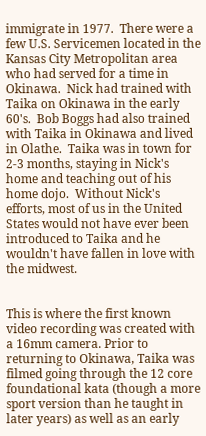immigrate in 1977.  There were a few U.S. Servicemen located in the Kansas City Metropolitan area who had served for a time in Okinawa.  Nick had trained with Taika on Okinawa in the early 60's.  Bob Boggs had also trained with Taika in Okinawa and lived in Olathe.  Taika was in town for 2-3 months, staying in Nick's home and teaching out of his home dojo.  Without Nick's efforts, most of us in the United States would not have ever been introduced to Taika and he wouldn't have fallen in love with the midwest.


This is where the first known video recording was created with a 16mm camera. Prior to returning to Okinawa, Taika was filmed going through the 12 core foundational kata (though a more sport version than he taught in later years) as well as an early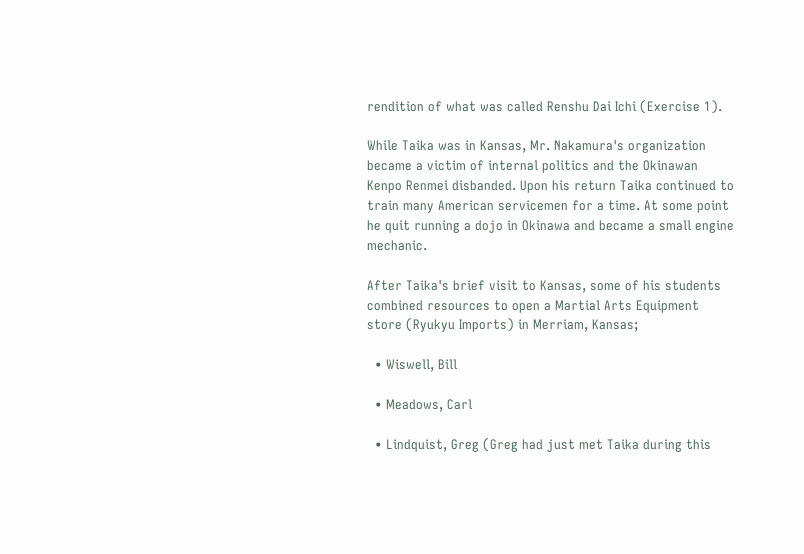rendition of what was called Renshu Dai Ichi (Exercise 1).

While Taika was in Kansas, Mr. Nakamura's organization became a victim of internal politics and the Okinawan Kenpo Renmei disbanded. Upon his return Taika continued to train many American servicemen for a time. At some point he quit running a dojo in Okinawa and became a small engine mechanic.

After Taika's brief visit to Kansas, some of his students combined resources to open a Martial Arts Equipment store (Ryukyu Imports) in Merriam, Kansas;

  • Wiswell, Bill

  • Meadows, Carl

  • Lindquist, Greg (Greg had just met Taika during this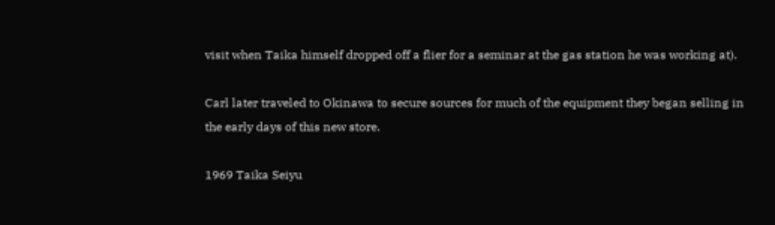visit when Taika himself dropped off a flier for a seminar at the gas station he was working at).

Carl later traveled to Okinawa to secure sources for much of the equipment they began selling in the early days of this new store.

1969 Taika Seiyu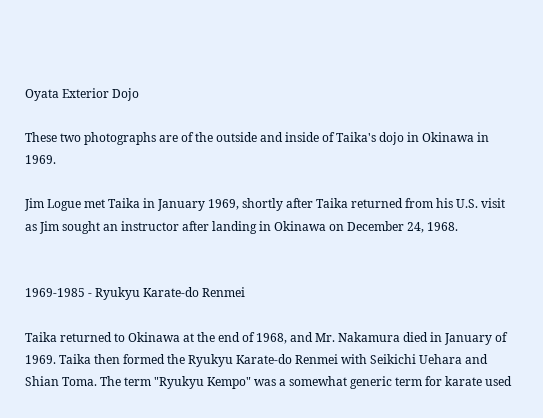Oyata Exterior Dojo

These two photographs are of the outside and inside of Taika's dojo in Okinawa in 1969.

Jim Logue met Taika in January 1969, shortly after Taika returned from his U.S. visit as Jim sought an instructor after landing in Okinawa on December 24, 1968.


1969-1985 - Ryukyu Karate-do Renmei

Taika returned to Okinawa at the end of 1968, and Mr. Nakamura died in January of 1969. Taika then formed the Ryukyu Karate-do Renmei with Seikichi Uehara and Shian Toma. The term "Ryukyu Kempo" was a somewhat generic term for karate used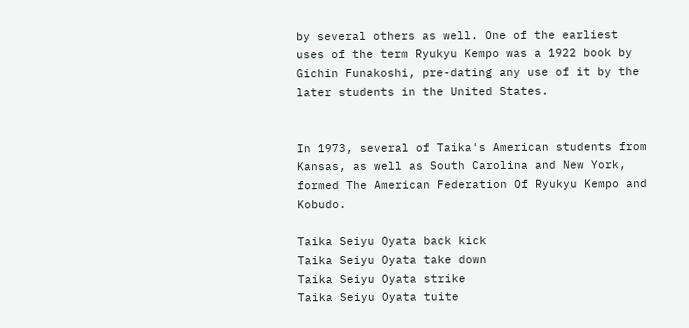by several others as well. One of the earliest uses of the term Ryukyu Kempo was a 1922 book by Gichin Funakoshi, pre-dating any use of it by the later students in the United States.


In 1973, several of Taika's American students from Kansas, as well as South Carolina and New York, formed The American Federation Of Ryukyu Kempo and Kobudo.

Taika Seiyu Oyata back kick
Taika Seiyu Oyata take down
Taika Seiyu Oyata strike
Taika Seiyu Oyata tuite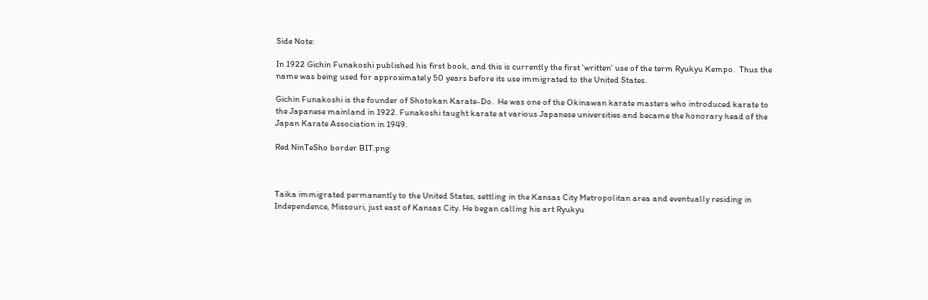Side Note:

In 1922 Gichin Funakoshi published his first book, and this is currently the first 'written' use of the term Ryukyu Kempo.  Thus the name was being used for approximately 50 years before its use immigrated to the United States.

Gichin Funakoshi is the founder of Shotokan Karate-Do.  He was one of the Okinawan karate masters who introduced karate to the Japanese mainland in 1922. Funakoshi taught karate at various Japanese universities and became the honorary head of the Japan Karate Association in 1949.

Red NinTeSho border BIT.png



Taika immigrated permanently to the United States, settling in the Kansas City Metropolitan area and eventually residing in Independence, Missouri, just east of Kansas City. He began calling his art Ryukyu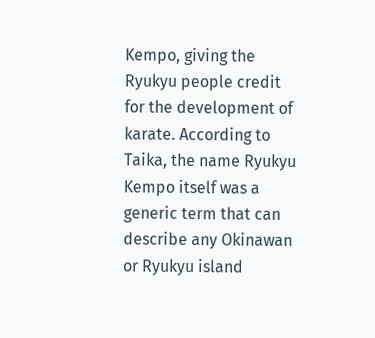Kempo, giving the Ryukyu people credit for the development of karate. According to Taika, the name Ryukyu Kempo itself was a generic term that can describe any Okinawan or Ryukyu island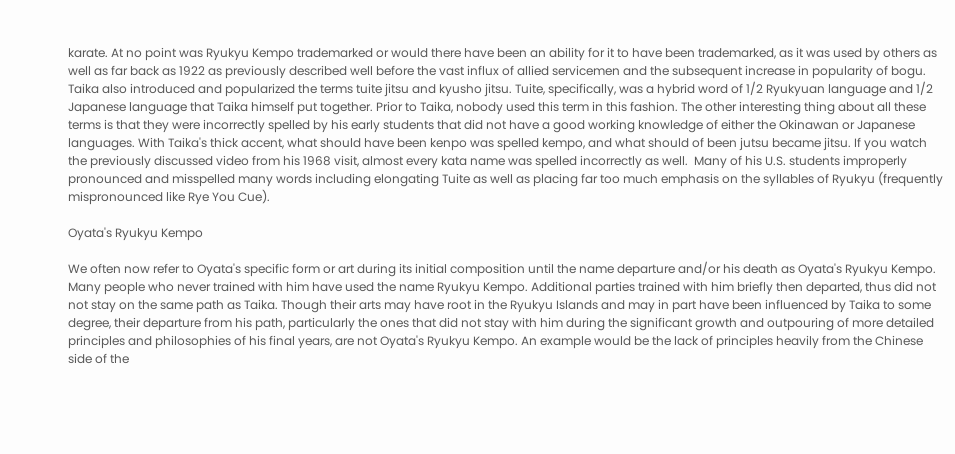karate. At no point was Ryukyu Kempo trademarked or would there have been an ability for it to have been trademarked, as it was used by others as well as far back as 1922 as previously described well before the vast influx of allied servicemen and the subsequent increase in popularity of bogu.  Taika also introduced and popularized the terms tuite jitsu and kyusho jitsu. Tuite, specifically, was a hybrid word of 1/2 Ryukyuan language and 1/2 Japanese language that Taika himself put together. Prior to Taika, nobody used this term in this fashion. The other interesting thing about all these terms is that they were incorrectly spelled by his early students that did not have a good working knowledge of either the Okinawan or Japanese languages. With Taika's thick accent, what should have been kenpo was spelled kempo, and what should of been jutsu became jitsu. If you watch the previously discussed video from his 1968 visit, almost every kata name was spelled incorrectly as well.  Many of his U.S. students improperly pronounced and misspelled many words including elongating Tuite as well as placing far too much emphasis on the syllables of Ryukyu (frequently mispronounced like Rye You Cue).

Oyata's Ryukyu Kempo

We often now refer to Oyata's specific form or art during its initial composition until the name departure and/or his death as Oyata's Ryukyu Kempo. Many people who never trained with him have used the name Ryukyu Kempo. Additional parties trained with him briefly then departed, thus did not not stay on the same path as Taika. Though their arts may have root in the Ryukyu Islands and may in part have been influenced by Taika to some degree, their departure from his path, particularly the ones that did not stay with him during the significant growth and outpouring of more detailed principles and philosophies of his final years, are not Oyata's Ryukyu Kempo. An example would be the lack of principles heavily from the Chinese side of the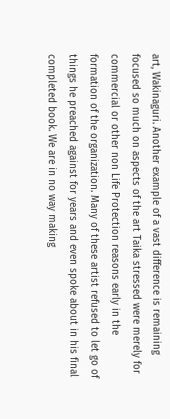art, Wakinaguri. Another example of a vast difference is remaining focused so much on aspects of the art Taika stressed were merely for commercial or other non Life Protection reasons early in the formation of the organization. Many of these artist refused to let go of things he preached against for years and even spoke about in his final completed book. We are in no way making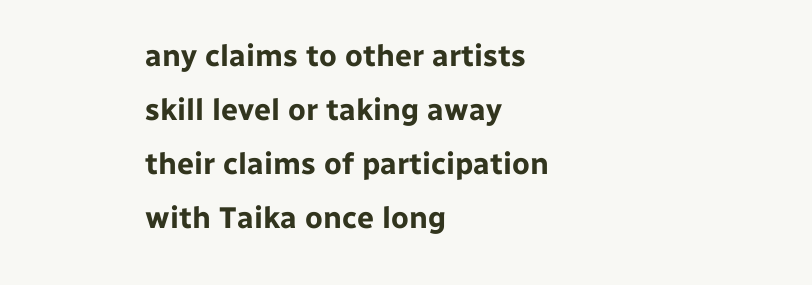any claims to other artists skill level or taking away their claims of participation with Taika once long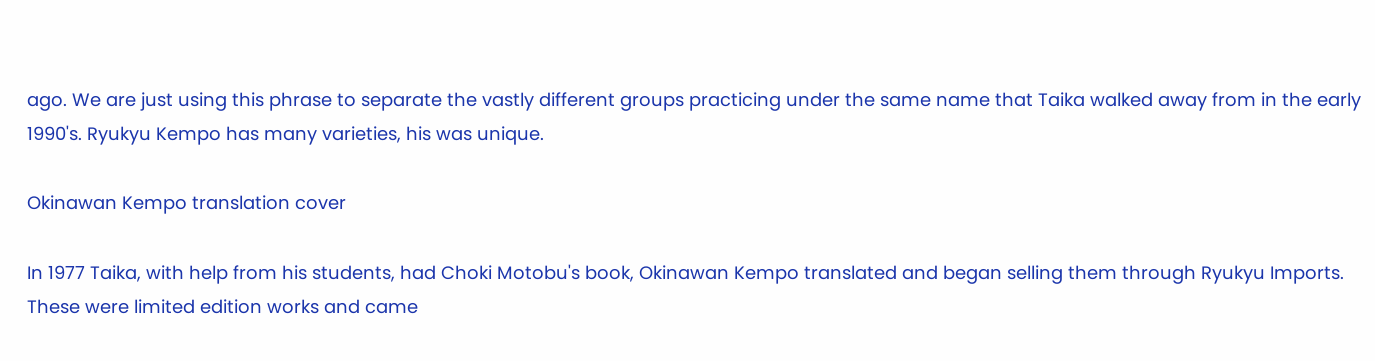ago. We are just using this phrase to separate the vastly different groups practicing under the same name that Taika walked away from in the early 1990's. Ryukyu Kempo has many varieties, his was unique.

Okinawan Kempo translation cover

In 1977 Taika, with help from his students, had Choki Motobu's book, Okinawan Kempo translated and began selling them through Ryukyu Imports. These were limited edition works and came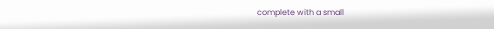complete with a small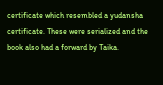certificate which resembled a yudansha certificate. These were serialized and the book also had a forward by Taika.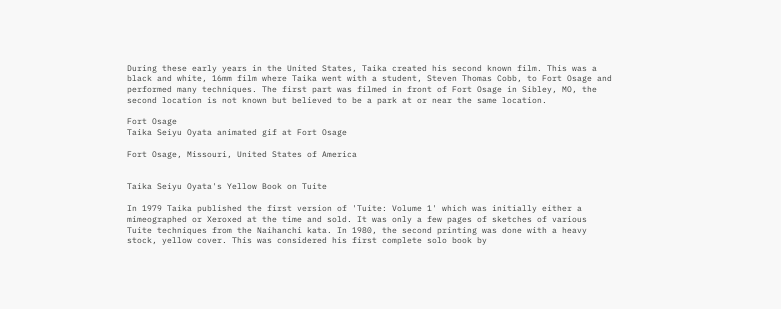During these early years in the United States, Taika created his second known film. This was a black and white, 16mm film where Taika went with a student, Steven Thomas Cobb, to Fort Osage and performed many techniques. The first part was filmed in front of Fort Osage in Sibley, MO, the second location is not known but believed to be a park at or near the same location.

Fort Osage
Taika Seiyu Oyata animated gif at Fort Osage

Fort Osage, Missouri, United States of America


Taika Seiyu Oyata's Yellow Book on Tuite

In 1979 Taika published the first version of 'Tuite: Volume 1' which was initially either a mimeographed or Xeroxed at the time and sold. It was only a few pages of sketches of various Tuite techniques from the Naihanchi kata. In 1980, the second printing was done with a heavy stock, yellow cover. This was considered his first complete solo book by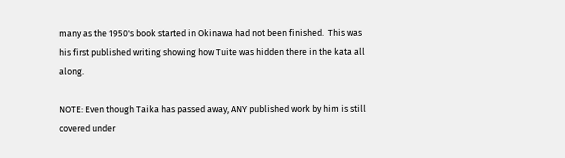many as the 1950's book started in Okinawa had not been finished.  This was his first published writing showing how Tuite was hidden there in the kata all along.

NOTE: Even though Taika has passed away, ANY published work by him is still covered under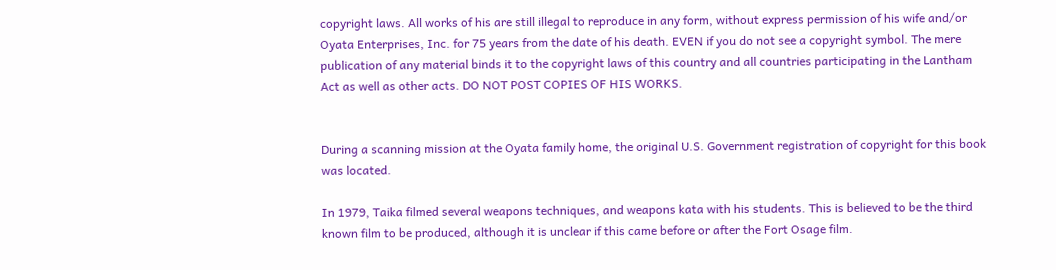copyright laws. All works of his are still illegal to reproduce in any form, without express permission of his wife and/or Oyata Enterprises, Inc. for 75 years from the date of his death. EVEN if you do not see a copyright symbol. The mere publication of any material binds it to the copyright laws of this country and all countries participating in the Lantham Act as well as other acts. DO NOT POST COPIES OF HIS WORKS.


During a scanning mission at the Oyata family home, the original U.S. Government registration of copyright for this book was located.

In 1979, Taika filmed several weapons techniques, and weapons kata with his students. This is believed to be the third known film to be produced, although it is unclear if this came before or after the Fort Osage film.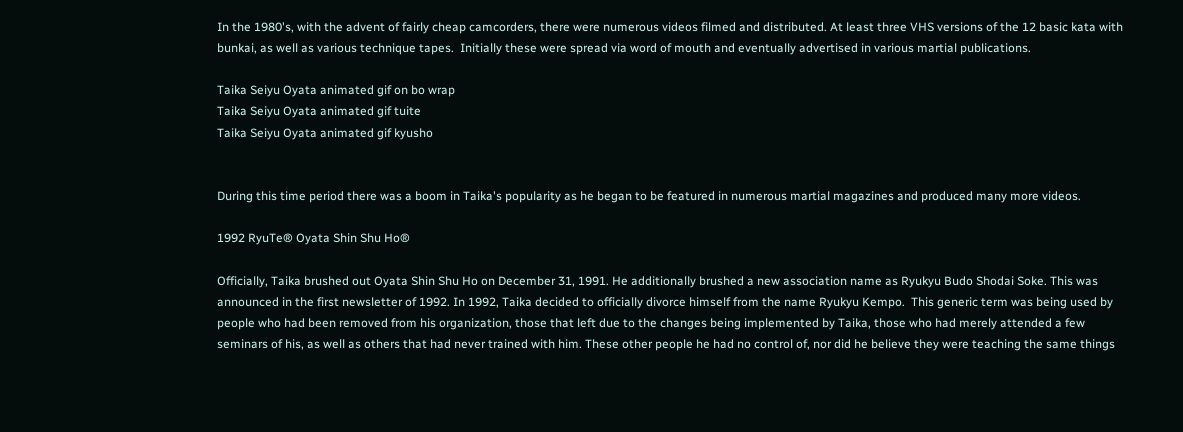In the 1980's, with the advent of fairly cheap camcorders, there were numerous videos filmed and distributed. At least three VHS versions of the 12 basic kata with bunkai, as well as various technique tapes.  Initially these were spread via word of mouth and eventually advertised in various martial publications.

Taika Seiyu Oyata animated gif on bo wrap
Taika Seiyu Oyata animated gif tuite
Taika Seiyu Oyata animated gif kyusho


During this time period there was a boom in Taika's popularity as he began to be featured in numerous martial magazines and produced many more videos.

1992 RyuTe® Oyata Shin Shu Ho®

Officially, Taika brushed out Oyata Shin Shu Ho on December 31, 1991. He additionally brushed a new association name as Ryukyu Budo Shodai Soke. This was announced in the first newsletter of 1992. In 1992, Taika decided to officially divorce himself from the name Ryukyu Kempo.  This generic term was being used by people who had been removed from his organization, those that left due to the changes being implemented by Taika, those who had merely attended a few seminars of his, as well as others that had never trained with him. These other people he had no control of, nor did he believe they were teaching the same things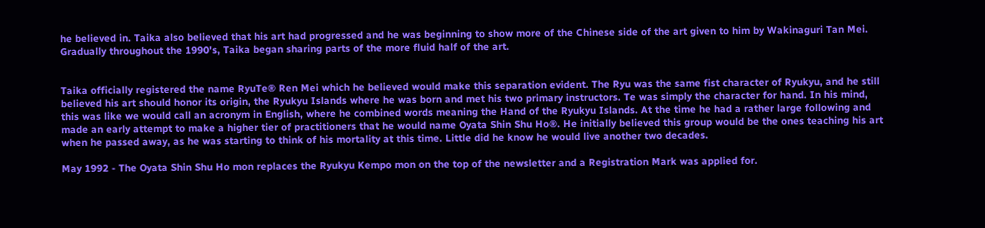he believed in. Taika also believed that his art had progressed and he was beginning to show more of the Chinese side of the art given to him by Wakinaguri Tan Mei. Gradually throughout the 1990's, Taika began sharing parts of the more fluid half of the art.


Taika officially registered the name RyuTe® Ren Mei which he believed would make this separation evident. The Ryu was the same fist character of Ryukyu, and he still believed his art should honor its origin, the Ryukyu Islands where he was born and met his two primary instructors. Te was simply the character for hand. In his mind, this was like we would call an acronym in English, where he combined words meaning the Hand of the Ryukyu Islands. At the time he had a rather large following and made an early attempt to make a higher tier of practitioners that he would name Oyata Shin Shu Ho®. He initially believed this group would be the ones teaching his art when he passed away, as he was starting to think of his mortality at this time. Little did he know he would live another two decades.

May 1992 - The Oyata Shin Shu Ho mon replaces the Ryukyu Kempo mon on the top of the newsletter and a Registration Mark was applied for.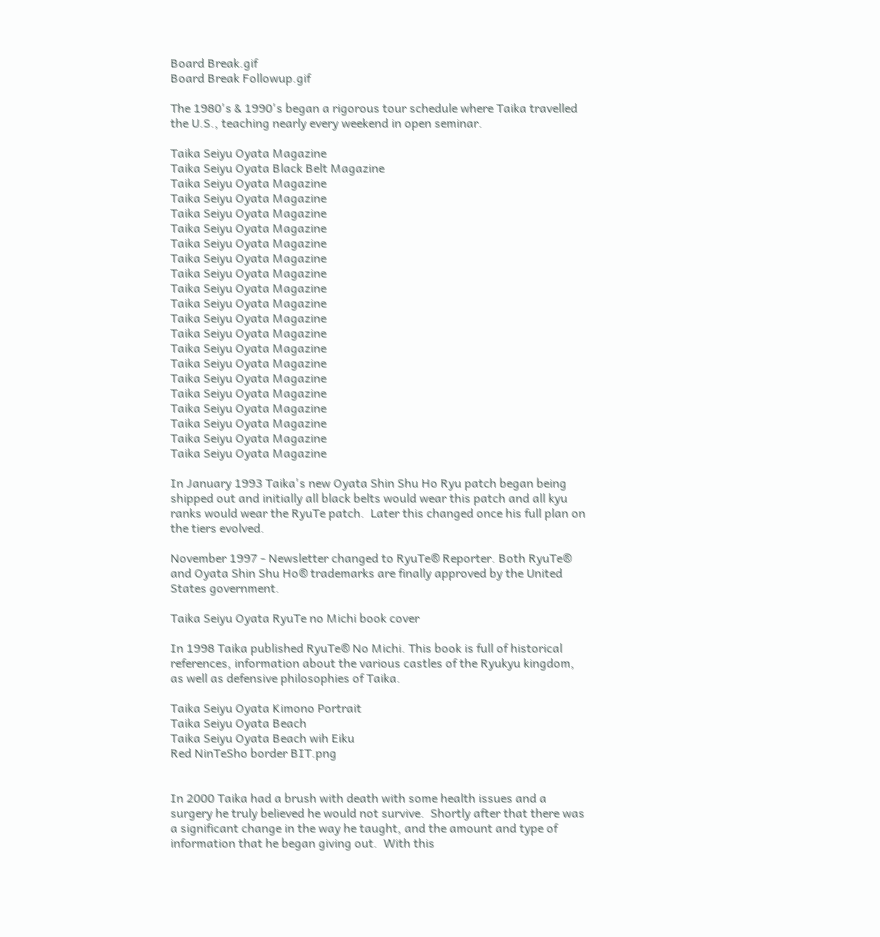Board Break.gif
Board Break Followup.gif

The 1980's & 1990's began a rigorous tour schedule where Taika travelled the U.S., teaching nearly every weekend in open seminar.

Taika Seiyu Oyata Magazine
Taika Seiyu Oyata Black Belt Magazine
Taika Seiyu Oyata Magazine
Taika Seiyu Oyata Magazine
Taika Seiyu Oyata Magazine
Taika Seiyu Oyata Magazine
Taika Seiyu Oyata Magazine
Taika Seiyu Oyata Magazine
Taika Seiyu Oyata Magazine
Taika Seiyu Oyata Magazine
Taika Seiyu Oyata Magazine
Taika Seiyu Oyata Magazine
Taika Seiyu Oyata Magazine
Taika Seiyu Oyata Magazine
Taika Seiyu Oyata Magazine
Taika Seiyu Oyata Magazine
Taika Seiyu Oyata Magazine
Taika Seiyu Oyata Magazine
Taika Seiyu Oyata Magazine
Taika Seiyu Oyata Magazine
Taika Seiyu Oyata Magazine

In January 1993 Taika's new Oyata Shin Shu Ho Ryu patch began being shipped out and initially all black belts would wear this patch and all kyu ranks would wear the RyuTe patch.  Later this changed once his full plan on the tiers evolved.

November 1997 - Newsletter changed to RyuTe® Reporter. Both RyuTe® and Oyata Shin Shu Ho® trademarks are finally approved by the United States government.

Taika Seiyu Oyata RyuTe no Michi book cover

In 1998 Taika published RyuTe® No Michi. This book is full of historical references, information about the various castles of the Ryukyu kingdom, as well as defensive philosophies of Taika.

Taika Seiyu Oyata Kimono Portrait
Taika Seiyu Oyata Beach
Taika Seiyu Oyata Beach wih Eiku
Red NinTeSho border BIT.png


In 2000 Taika had a brush with death with some health issues and a surgery he truly believed he would not survive.  Shortly after that there was a significant change in the way he taught, and the amount and type of information that he began giving out.  With this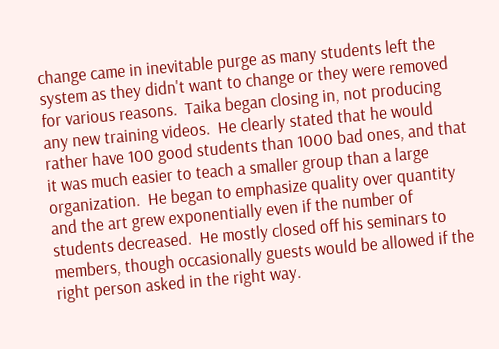change came in inevitable purge as many students left the system as they didn't want to change or they were removed for various reasons.  Taika began closing in, not producing any new training videos.  He clearly stated that he would rather have 100 good students than 1000 bad ones, and that it was much easier to teach a smaller group than a large organization.  He began to emphasize quality over quantity and the art grew exponentially even if the number of students decreased.  He mostly closed off his seminars to members, though occasionally guests would be allowed if the right person asked in the right way.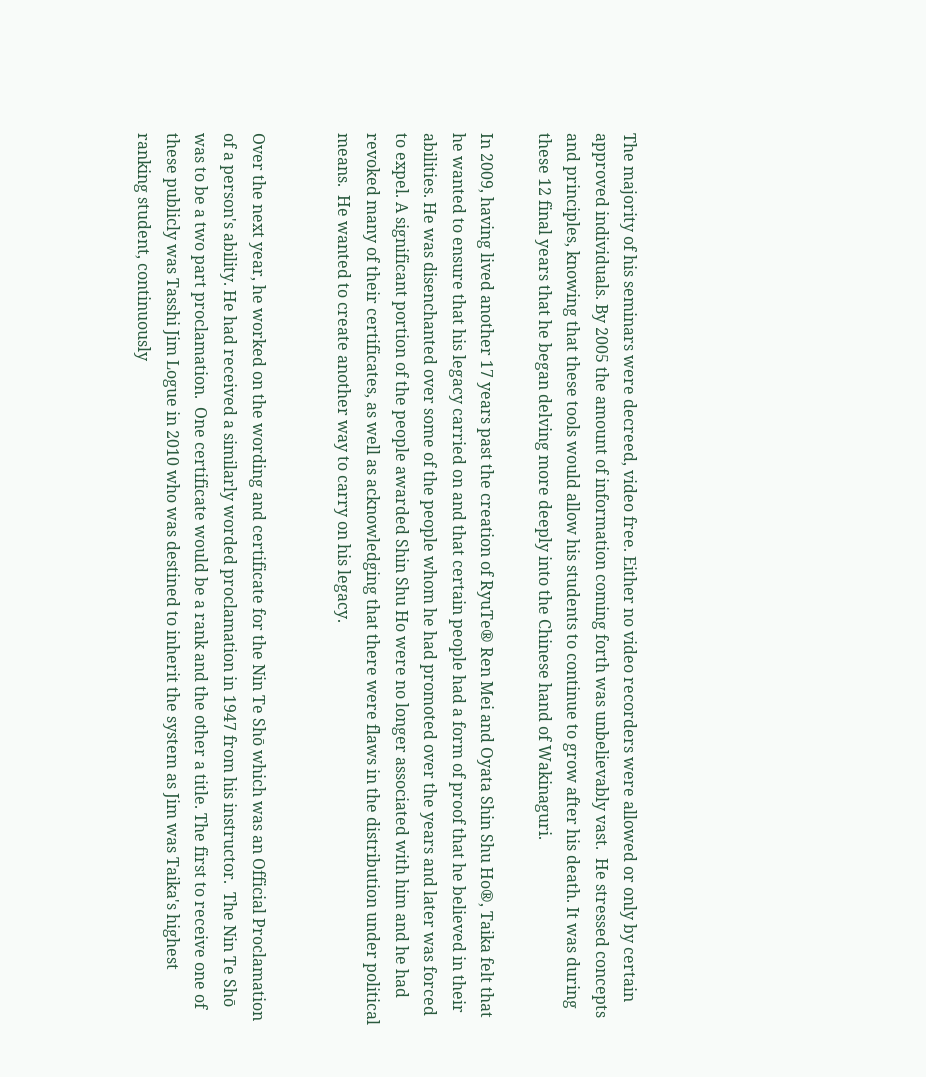The majority of his seminars were decreed, video free. Either no video recorders were allowed or only by certain approved individuals. By 2005 the amount of information coming forth was unbelievably vast.  He stressed concepts and principles, knowing that these tools would allow his students to continue to grow after his death. It was during these 12 final years that he began delving more deeply into the Chinese hand of Wakinaguri.

In 2009, having lived another 17 years past the creation of RyuTe® Ren Mei and Oyata Shin Shu Ho®, Taika felt that he wanted to ensure that his legacy carried on and that certain people had a form of proof that he believed in their abilities. He was disenchanted over some of the people whom he had promoted over the years and later was forced to expel. A significant portion of the people awarded Shin Shu Ho were no longer associated with him and he had revoked many of their certificates, as well as acknowledging that there were flaws in the distribution under political means.  He wanted to create another way to carry on his legacy.


Over the next year, he worked on the wording and certificate for the Nin Te Shō which was an Official Proclamation of a person's ability. He had received a similarly worded proclamation in 1947 from his instructor.  The Nin Te Shō was to be a two part proclamation.  One certificate would be a rank and the other a title. The first to receive one of these publicly was Tasshi Jim Logue in 2010 who was destined to inherit the system as Jim was Taika's highest ranking student, continuously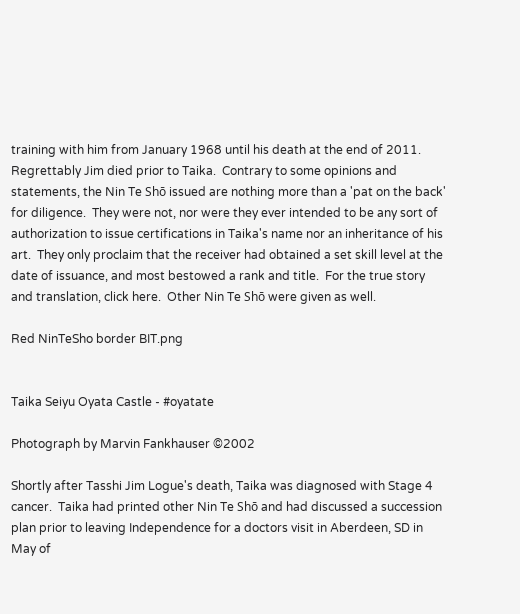training with him from January 1968 until his death at the end of 2011.  Regrettably Jim died prior to Taika.  Contrary to some opinions and statements, the Nin Te Shō issued are nothing more than a 'pat on the back' for diligence.  They were not, nor were they ever intended to be any sort of authorization to issue certifications in Taika's name nor an inheritance of his art.  They only proclaim that the receiver had obtained a set skill level at the date of issuance, and most bestowed a rank and title.  For the true story and translation, click here.  Other Nin Te Shō were given as well.

Red NinTeSho border BIT.png


Taika Seiyu Oyata Castle - #oyatate

Photograph by Marvin Fankhauser ©2002

Shortly after Tasshi Jim Logue's death, Taika was diagnosed with Stage 4 cancer.  Taika had printed other Nin Te Shō and had discussed a succession plan prior to leaving Independence for a doctors visit in Aberdeen, SD in May of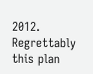2012. Regrettably this plan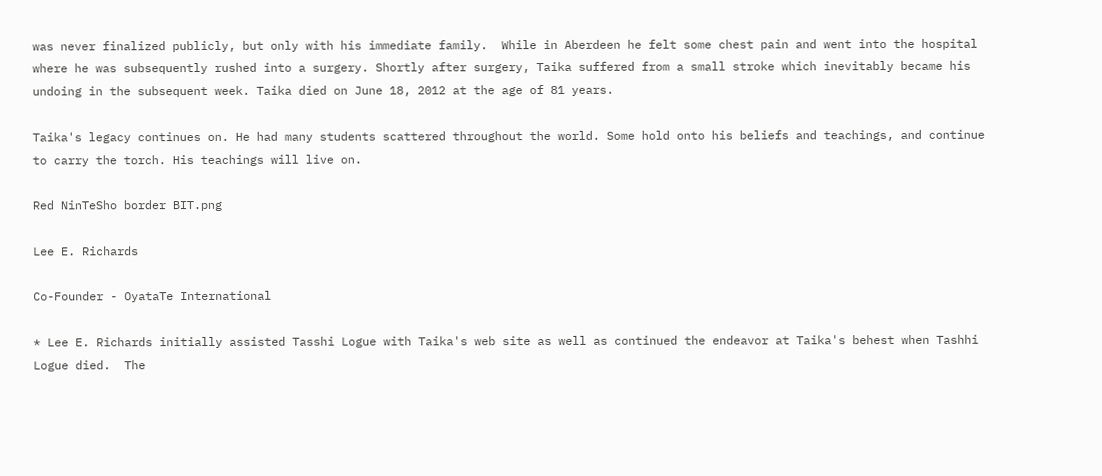was never finalized publicly, but only with his immediate family.  While in Aberdeen he felt some chest pain and went into the hospital where he was subsequently rushed into a surgery. Shortly after surgery, Taika suffered from a small stroke which inevitably became his undoing in the subsequent week. Taika died on June 18, 2012 at the age of 81 years.

Taika's legacy continues on. He had many students scattered throughout the world. Some hold onto his beliefs and teachings, and continue to carry the torch. His teachings will live on.

Red NinTeSho border BIT.png

Lee E. Richards

Co-Founder - OyataTe International

* Lee E. Richards initially assisted Tasshi Logue with Taika's web site as well as continued the endeavor at Taika's behest when Tashhi Logue died.  The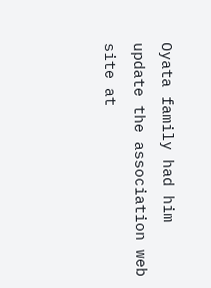Oyata family had him update the association web site at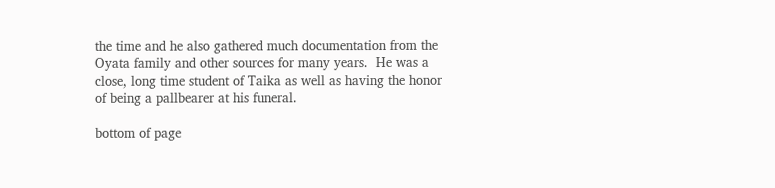the time and he also gathered much documentation from the Oyata family and other sources for many years.  He was a close, long time student of Taika as well as having the honor of being a pallbearer at his funeral.

bottom of page